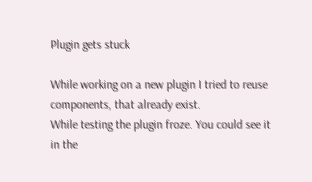Plugin gets stuck

While working on a new plugin I tried to reuse components, that already exist.
While testing the plugin froze. You could see it in the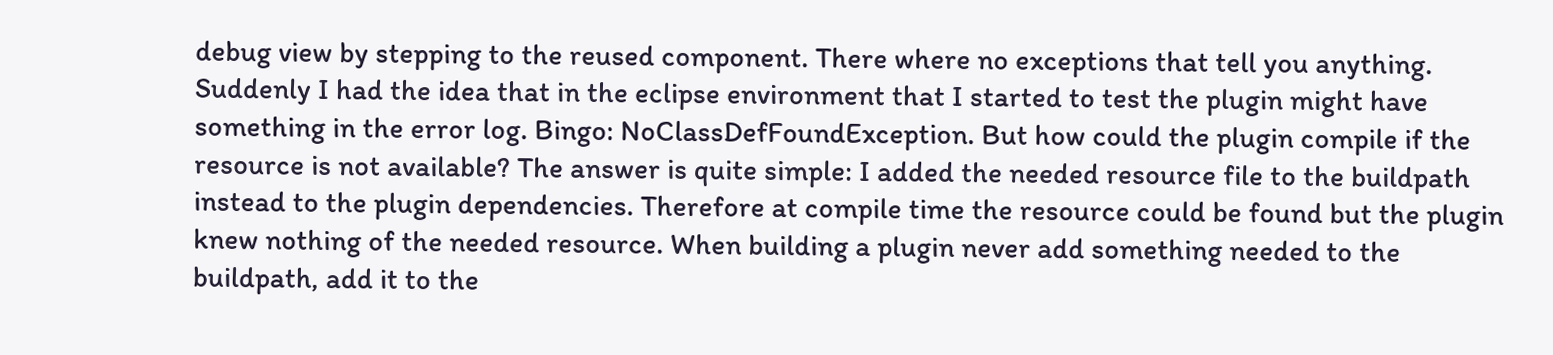debug view by stepping to the reused component. There where no exceptions that tell you anything. Suddenly I had the idea that in the eclipse environment that I started to test the plugin might have something in the error log. Bingo: NoClassDefFoundException. But how could the plugin compile if the resource is not available? The answer is quite simple: I added the needed resource file to the buildpath instead to the plugin dependencies. Therefore at compile time the resource could be found but the plugin knew nothing of the needed resource. When building a plugin never add something needed to the buildpath, add it to the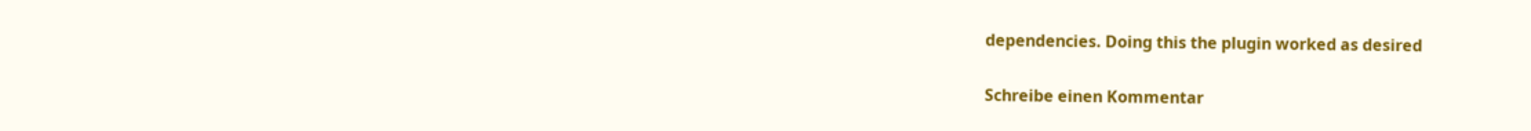dependencies. Doing this the plugin worked as desired

Schreibe einen Kommentar